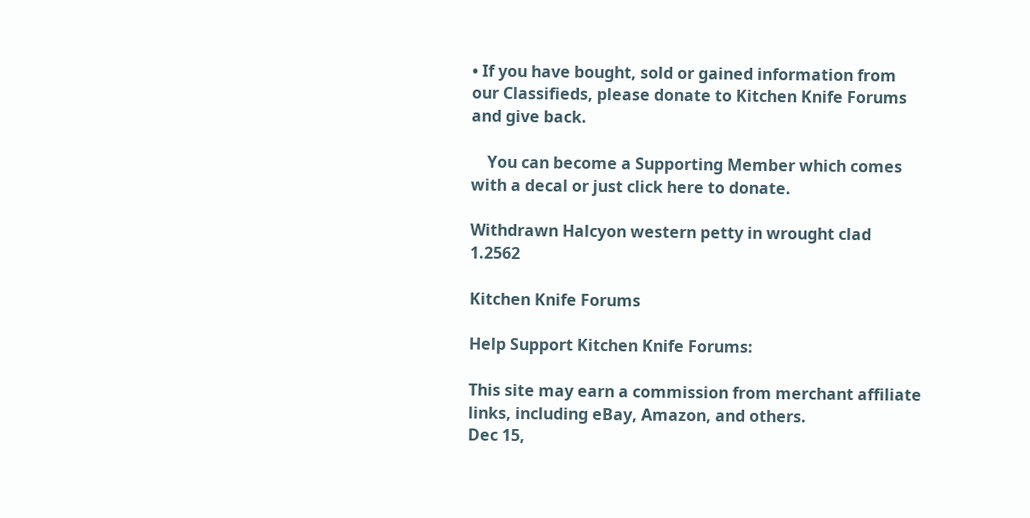• If you have bought, sold or gained information from our Classifieds, please donate to Kitchen Knife Forums and give back.

    You can become a Supporting Member which comes with a decal or just click here to donate.

Withdrawn Halcyon western petty in wrought clad 1.2562

Kitchen Knife Forums

Help Support Kitchen Knife Forums:

This site may earn a commission from merchant affiliate links, including eBay, Amazon, and others.
Dec 15,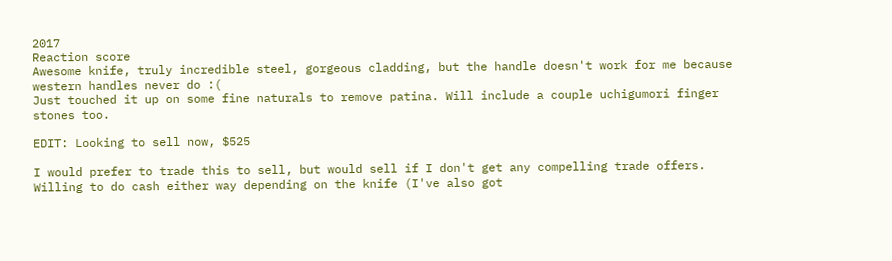2017
Reaction score
Awesome knife, truly incredible steel, gorgeous cladding, but the handle doesn't work for me because western handles never do :(
Just touched it up on some fine naturals to remove patina. Will include a couple uchigumori finger stones too.

EDIT: Looking to sell now, $525

I would prefer to trade this to sell, but would sell if I don't get any compelling trade offers. Willing to do cash either way depending on the knife (I've also got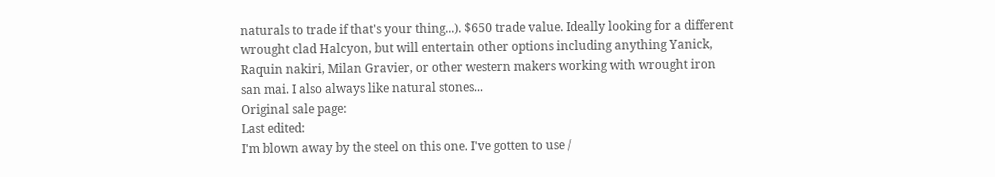naturals to trade if that's your thing...). $650 trade value. Ideally looking for a different wrought clad Halcyon, but will entertain other options including anything Yanick, Raquin nakiri, Milan Gravier, or other western makers working with wrought iron san mai. I also always like natural stones...
Original sale page:
Last edited:
I'm blown away by the steel on this one. I've gotten to use /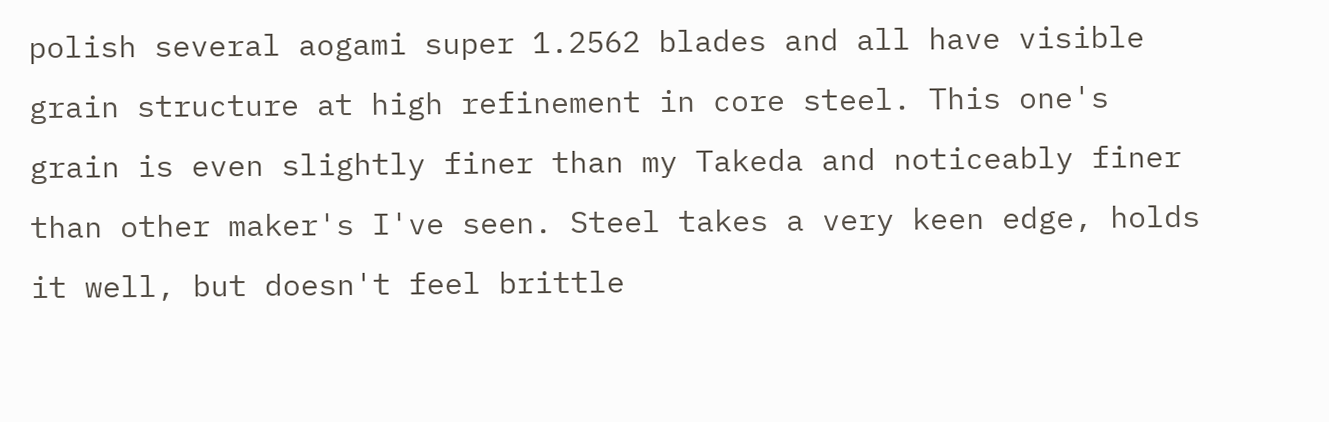polish several aogami super 1.2562 blades and all have visible grain structure at high refinement in core steel. This one's grain is even slightly finer than my Takeda and noticeably finer than other maker's I've seen. Steel takes a very keen edge, holds it well, but doesn't feel brittle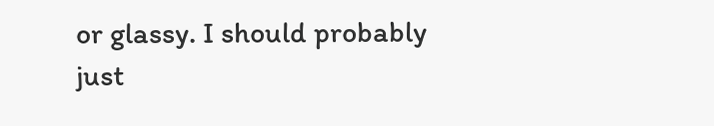or glassy. I should probably just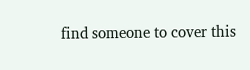find someone to cover this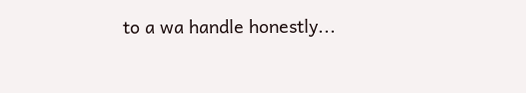to a wa handle honestly...